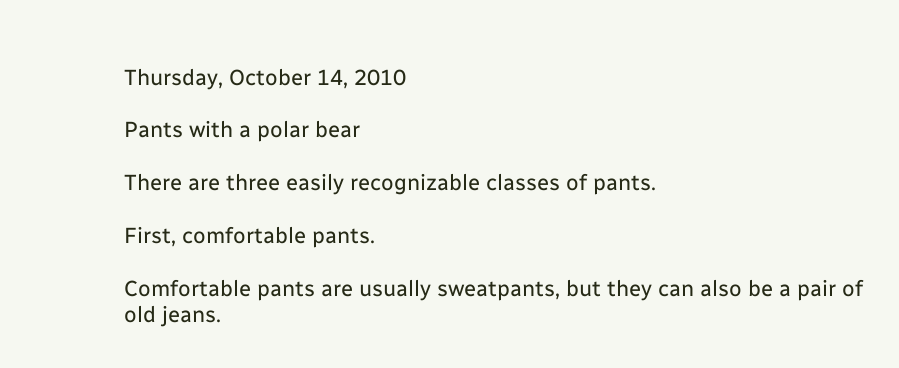Thursday, October 14, 2010

Pants with a polar bear

There are three easily recognizable classes of pants.

First, comfortable pants.

Comfortable pants are usually sweatpants, but they can also be a pair of old jeans.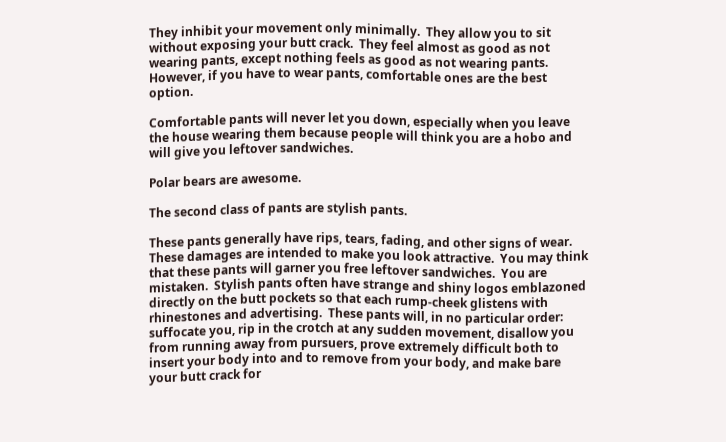They inhibit your movement only minimally.  They allow you to sit without exposing your butt crack.  They feel almost as good as not wearing pants, except nothing feels as good as not wearing pants.  However, if you have to wear pants, comfortable ones are the best option.

Comfortable pants will never let you down, especially when you leave the house wearing them because people will think you are a hobo and will give you leftover sandwiches.

Polar bears are awesome.

The second class of pants are stylish pants.

These pants generally have rips, tears, fading, and other signs of wear.  These damages are intended to make you look attractive.  You may think that these pants will garner you free leftover sandwiches.  You are mistaken.  Stylish pants often have strange and shiny logos emblazoned directly on the butt pockets so that each rump-cheek glistens with rhinestones and advertising.  These pants will, in no particular order: suffocate you, rip in the crotch at any sudden movement, disallow you from running away from pursuers, prove extremely difficult both to insert your body into and to remove from your body, and make bare your butt crack for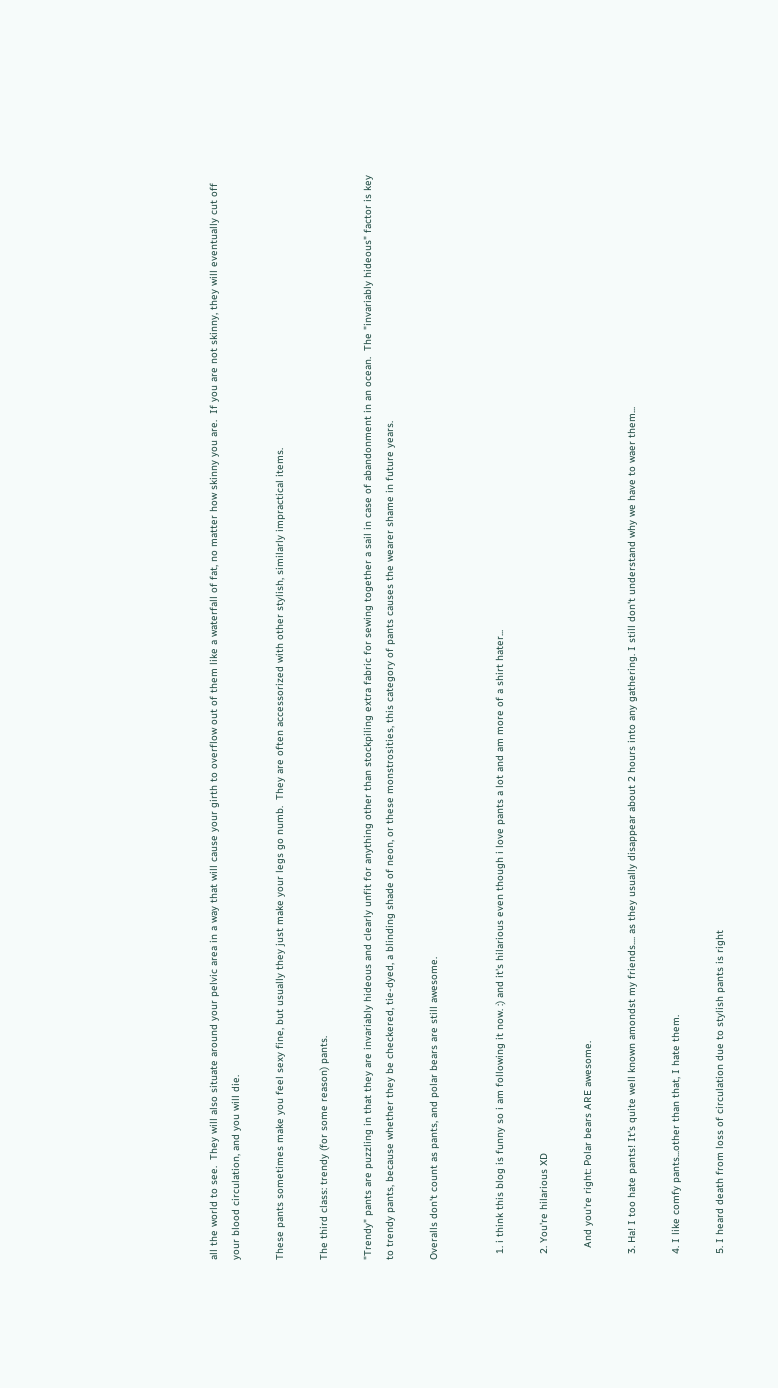all the world to see.  They will also situate around your pelvic area in a way that will cause your girth to overflow out of them like a waterfall of fat, no matter how skinny you are.  If you are not skinny, they will eventually cut off your blood circulation, and you will die.

These pants sometimes make you feel sexy fine, but usually they just make your legs go numb.  They are often accessorized with other stylish, similarly impractical items.

The third class: trendy (for some reason) pants.

"Trendy" pants are puzzling in that they are invariably hideous and clearly unfit for anything other than stockpiling extra fabric for sewing together a sail in case of abandonment in an ocean.  The "invariably hideous" factor is key to trendy pants, because whether they be checkered, tie-dyed, a blinding shade of neon, or these monstrosities, this category of pants causes the wearer shame in future years.

Overalls don't count as pants, and polar bears are still awesome.


  1. i think this blog is funny so i am following it now. :) and it's hilarious even though i love pants a lot and am more of a shirt hater...

  2. You're hilarious XD

    And you're right: Polar bears ARE awesome.

  3. Ha! I too hate pants! It's quite well known amondst my friends.... as they usually disappear about 2 hours into any gathering. I still don't understand why we have to waer them...

  4. I like comfy pants...other than that, I hate them.

  5. I heard death from loss of circulation due to stylish pants is right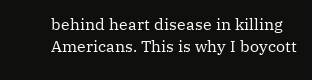behind heart disease in killing Americans. This is why I boycott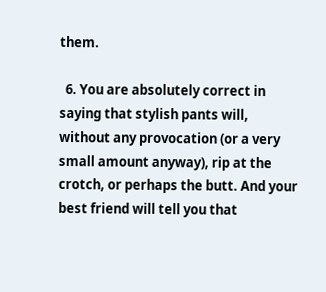them.

  6. You are absolutely correct in saying that stylish pants will, without any provocation (or a very small amount anyway), rip at the crotch, or perhaps the butt. And your best friend will tell you that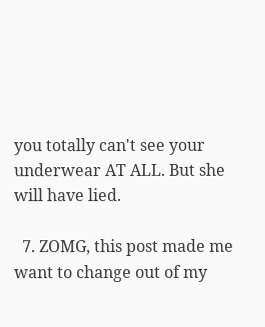you totally can't see your underwear AT ALL. But she will have lied.

  7. ZOMG, this post made me want to change out of my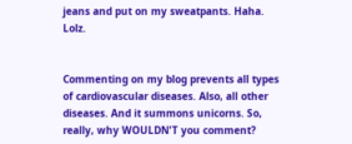jeans and put on my sweatpants. Haha. Lolz.


Commenting on my blog prevents all types of cardiovascular diseases. Also, all other diseases. And it summons unicorns. So, really, why WOULDN'T you comment?